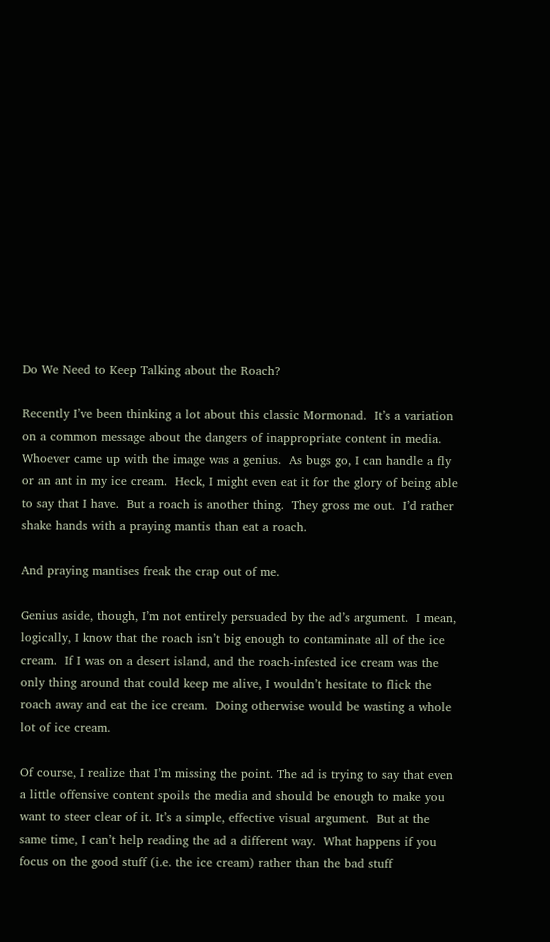Do We Need to Keep Talking about the Roach?

Recently I’ve been thinking a lot about this classic Mormonad.  It’s a variation on a common message about the dangers of inappropriate content in media.  Whoever came up with the image was a genius.  As bugs go, I can handle a fly or an ant in my ice cream.  Heck, I might even eat it for the glory of being able to say that I have.  But a roach is another thing.  They gross me out.  I’d rather shake hands with a praying mantis than eat a roach.

And praying mantises freak the crap out of me.

Genius aside, though, I’m not entirely persuaded by the ad’s argument.  I mean, logically, I know that the roach isn’t big enough to contaminate all of the ice cream.  If I was on a desert island, and the roach-infested ice cream was the only thing around that could keep me alive, I wouldn’t hesitate to flick the roach away and eat the ice cream.  Doing otherwise would be wasting a whole lot of ice cream.

Of course, I realize that I’m missing the point. The ad is trying to say that even a little offensive content spoils the media and should be enough to make you want to steer clear of it. It’s a simple, effective visual argument.  But at the same time, I can’t help reading the ad a different way.  What happens if you focus on the good stuff (i.e. the ice cream) rather than the bad stuff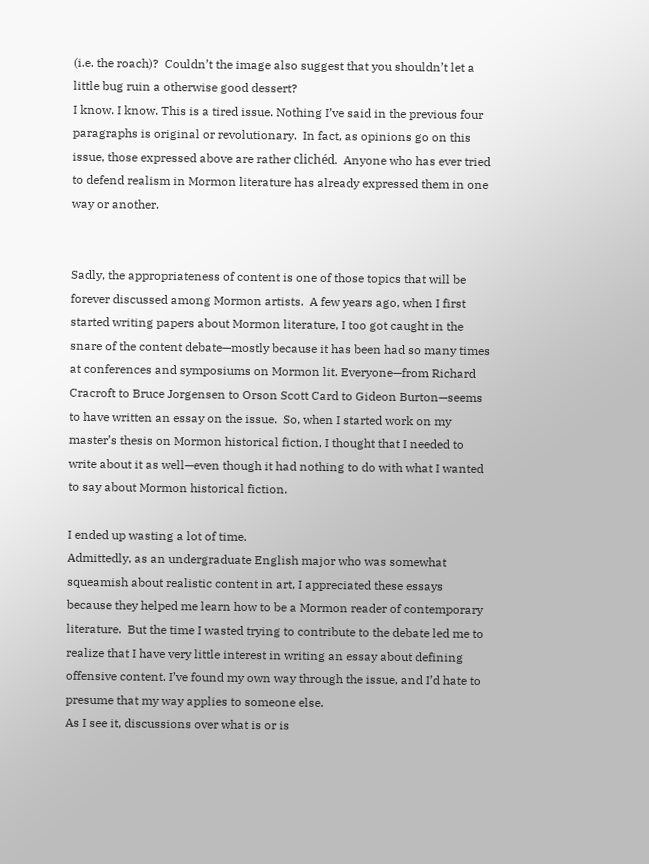(i.e. the roach)?  Couldn’t the image also suggest that you shouldn’t let a little bug ruin a otherwise good dessert?
I know. I know. This is a tired issue. Nothing I’ve said in the previous four paragraphs is original or revolutionary.  In fact, as opinions go on this issue, those expressed above are rather clichéd.  Anyone who has ever tried to defend realism in Mormon literature has already expressed them in one way or another.


Sadly, the appropriateness of content is one of those topics that will be forever discussed among Mormon artists.  A few years ago, when I first started writing papers about Mormon literature, I too got caught in the snare of the content debate—mostly because it has been had so many times at conferences and symposiums on Mormon lit. Everyone—from Richard Cracroft to Bruce Jorgensen to Orson Scott Card to Gideon Burton—seems to have written an essay on the issue.  So, when I started work on my master’s thesis on Mormon historical fiction, I thought that I needed to write about it as well—even though it had nothing to do with what I wanted to say about Mormon historical fiction.

I ended up wasting a lot of time.
Admittedly, as an undergraduate English major who was somewhat squeamish about realistic content in art, I appreciated these essays because they helped me learn how to be a Mormon reader of contemporary literature.  But the time I wasted trying to contribute to the debate led me to realize that I have very little interest in writing an essay about defining offensive content. I’ve found my own way through the issue, and I’d hate to presume that my way applies to someone else.
As I see it, discussions over what is or is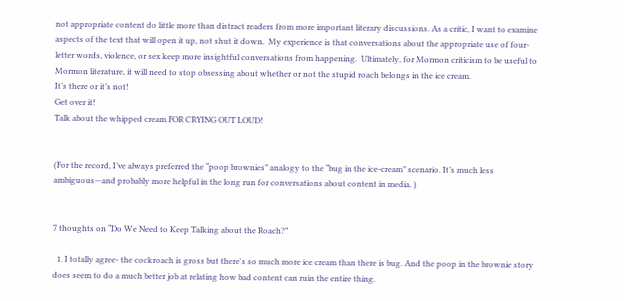not appropriate content do little more than distract readers from more important literary discussions. As a critic, I want to examine aspects of the text that will open it up, not shut it down.  My experience is that conversations about the appropriate use of four-letter words, violence, or sex keep more insightful conversations from happening.  Ultimately, for Mormon criticism to be useful to Mormon literature, it will need to stop obsessing about whether or not the stupid roach belongs in the ice cream.
It’s there or it’s not!
Get over it!
Talk about the whipped cream FOR CRYING OUT LOUD!


(For the record, I’ve always preferred the “poop brownies” analogy to the “bug in the ice-cream” scenario. It’s much less ambiguous—and probably more helpful in the long run for conversations about content in media. )


7 thoughts on “Do We Need to Keep Talking about the Roach?”

  1. I totally agree- the cockroach is gross but there's so much more ice cream than there is bug. And the poop in the brownie story does seem to do a much better job at relating how bad content can ruin the entire thing.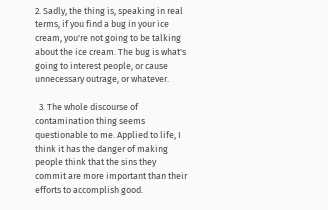2. Sadly, the thing is, speaking in real terms, if you find a bug in your ice cream, you're not going to be talking about the ice cream. The bug is what's going to interest people, or cause unnecessary outrage, or whatever.

  3. The whole discourse of contamination thing seems questionable to me. Applied to life, I think it has the danger of making people think that the sins they commit are more important than their efforts to accomplish good.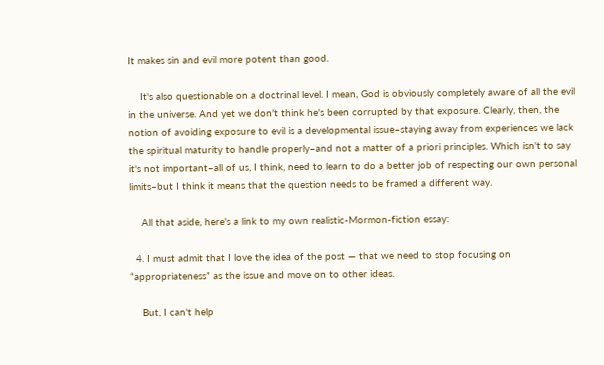It makes sin and evil more potent than good.

    It's also questionable on a doctrinal level. I mean, God is obviously completely aware of all the evil in the universe. And yet we don't think he's been corrupted by that exposure. Clearly, then, the notion of avoiding exposure to evil is a developmental issue–staying away from experiences we lack the spiritual maturity to handle properly–and not a matter of a priori principles. Which isn't to say it's not important–all of us, I think, need to learn to do a better job of respecting our own personal limits–but I think it means that the question needs to be framed a different way.

    All that aside, here's a link to my own realistic-Mormon-fiction essay:

  4. I must admit that I love the idea of the post — that we need to stop focusing on “appropriateness” as the issue and move on to other ideas.

    But, I can't help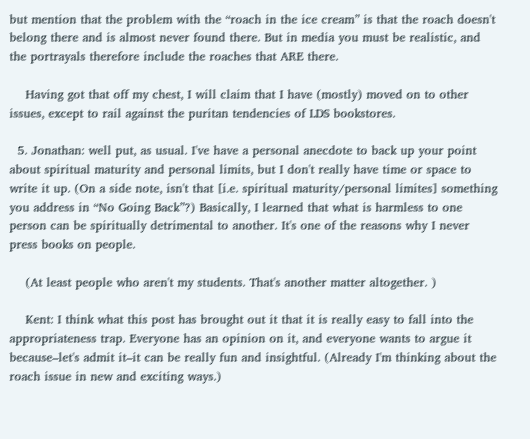but mention that the problem with the “roach in the ice cream” is that the roach doesn't belong there and is almost never found there. But in media you must be realistic, and the portrayals therefore include the roaches that ARE there.

    Having got that off my chest, I will claim that I have (mostly) moved on to other issues, except to rail against the puritan tendencies of LDS bookstores.

  5. Jonathan: well put, as usual. I've have a personal anecdote to back up your point about spiritual maturity and personal limits, but I don't really have time or space to write it up. (On a side note, isn't that [i.e. spiritual maturity/personal limites] something you address in “No Going Back”?) Basically, I learned that what is harmless to one person can be spiritually detrimental to another. It's one of the reasons why I never press books on people.

    (At least people who aren't my students. That's another matter altogether. )

    Kent: I think what this post has brought out it that it is really easy to fall into the appropriateness trap. Everyone has an opinion on it, and everyone wants to argue it because–let's admit it–it can be really fun and insightful. (Already I'm thinking about the roach issue in new and exciting ways.)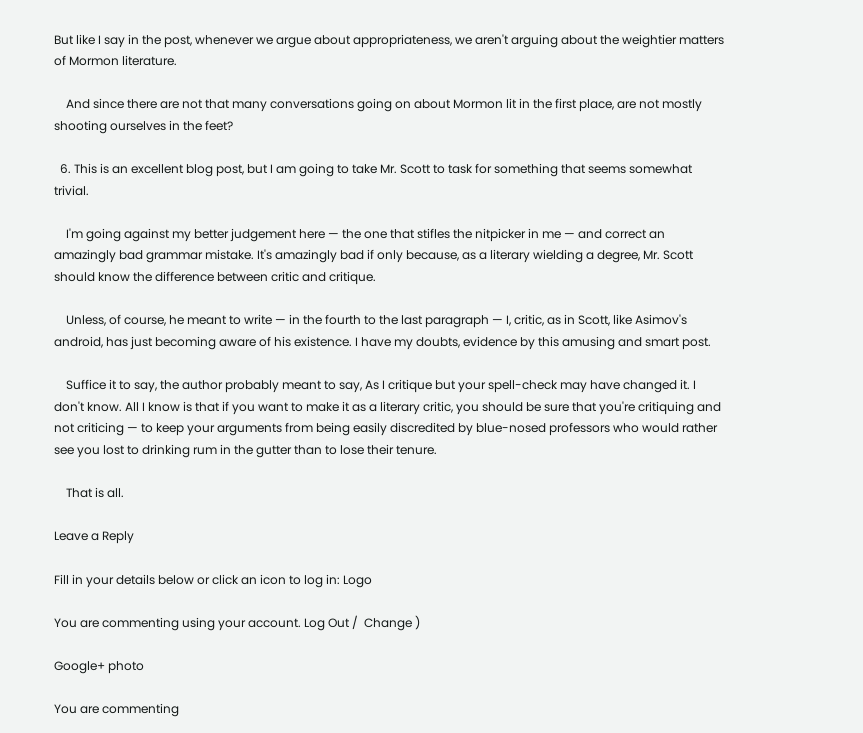But like I say in the post, whenever we argue about appropriateness, we aren't arguing about the weightier matters of Mormon literature.

    And since there are not that many conversations going on about Mormon lit in the first place, are not mostly shooting ourselves in the feet?

  6. This is an excellent blog post, but I am going to take Mr. Scott to task for something that seems somewhat trivial.

    I'm going against my better judgement here — the one that stifles the nitpicker in me — and correct an amazingly bad grammar mistake. It's amazingly bad if only because, as a literary wielding a degree, Mr. Scott should know the difference between critic and critique.

    Unless, of course, he meant to write — in the fourth to the last paragraph — I, critic, as in Scott, like Asimov's android, has just becoming aware of his existence. I have my doubts, evidence by this amusing and smart post.

    Suffice it to say, the author probably meant to say, As I critique but your spell-check may have changed it. I don't know. All I know is that if you want to make it as a literary critic, you should be sure that you're critiquing and not criticing — to keep your arguments from being easily discredited by blue-nosed professors who would rather see you lost to drinking rum in the gutter than to lose their tenure.

    That is all.

Leave a Reply

Fill in your details below or click an icon to log in: Logo

You are commenting using your account. Log Out /  Change )

Google+ photo

You are commenting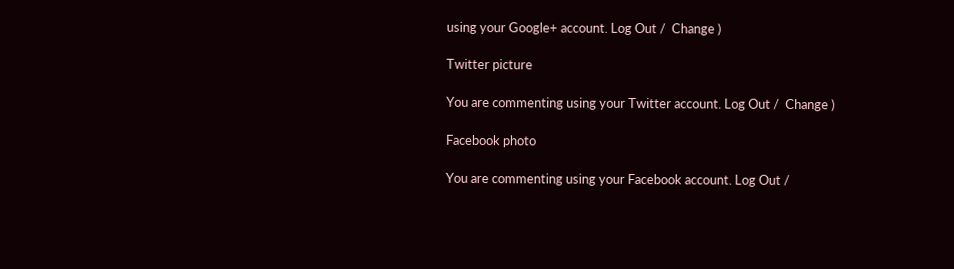using your Google+ account. Log Out /  Change )

Twitter picture

You are commenting using your Twitter account. Log Out /  Change )

Facebook photo

You are commenting using your Facebook account. Log Out /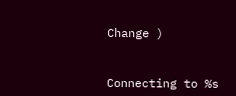Change )


Connecting to %s